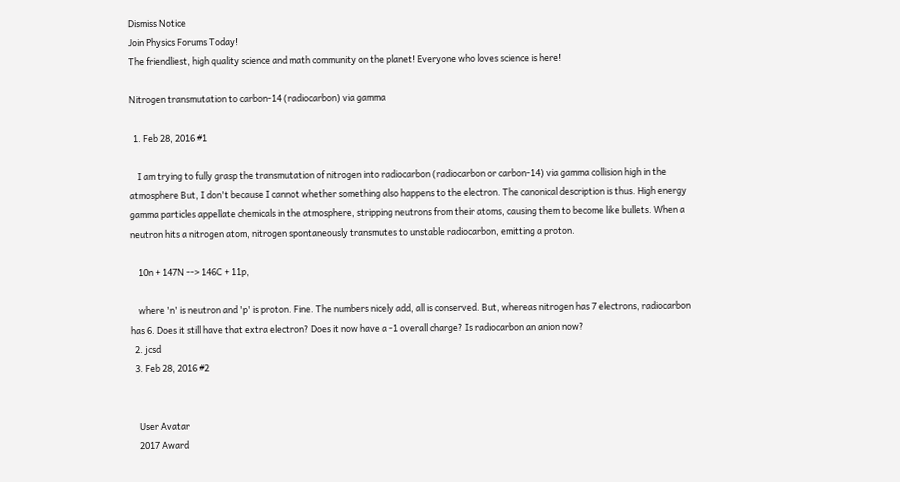Dismiss Notice
Join Physics Forums Today!
The friendliest, high quality science and math community on the planet! Everyone who loves science is here!

Nitrogen transmutation to carbon-14 (radiocarbon) via gamma

  1. Feb 28, 2016 #1

    I am trying to fully grasp the transmutation of nitrogen into radiocarbon (radiocarbon or carbon-14) via gamma collision high in the atmosphere But, I don't because I cannot whether something also happens to the electron. The canonical description is thus. High energy gamma particles appellate chemicals in the atmosphere, stripping neutrons from their atoms, causing them to become like bullets. When a neutron hits a nitrogen atom, nitrogen spontaneously transmutes to unstable radiocarbon, emitting a proton.

    10n + 147N --> 146C + 11p,

    where 'n' is neutron and 'p' is proton. Fine. The numbers nicely add, all is conserved. But, whereas nitrogen has 7 electrons, radiocarbon has 6. Does it still have that extra electron? Does it now have a -1 overall charge? Is radiocarbon an anion now?
  2. jcsd
  3. Feb 28, 2016 #2


    User Avatar
    2017 Award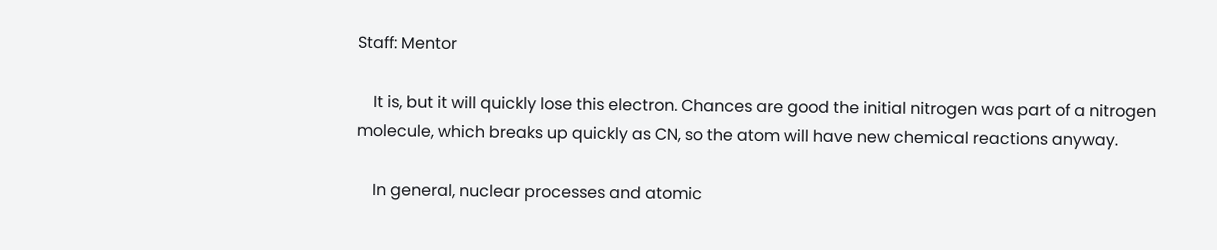Staff: Mentor

    It is, but it will quickly lose this electron. Chances are good the initial nitrogen was part of a nitrogen molecule, which breaks up quickly as CN, so the atom will have new chemical reactions anyway.

    In general, nuclear processes and atomic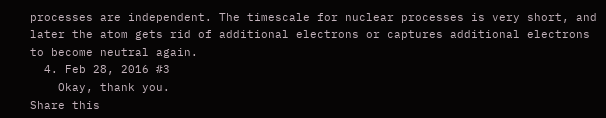processes are independent. The timescale for nuclear processes is very short, and later the atom gets rid of additional electrons or captures additional electrons to become neutral again.
  4. Feb 28, 2016 #3
    Okay, thank you.
Share this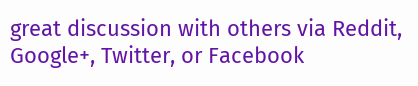great discussion with others via Reddit, Google+, Twitter, or Facebook